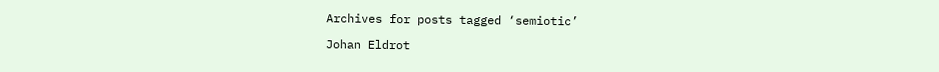Archives for posts tagged ‘semiotic’

Johan Eldrot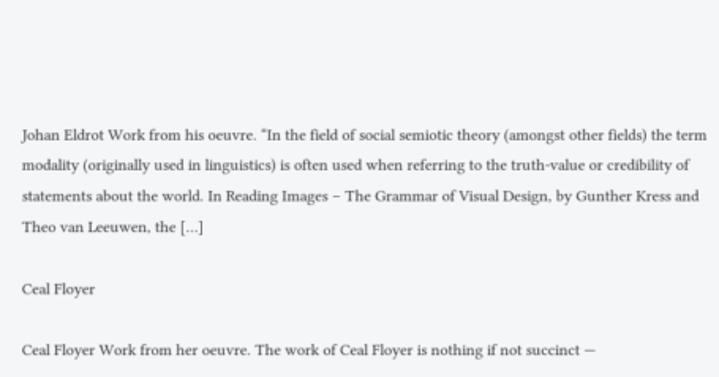Johan Eldrot Work from his oeuvre. “In the field of social semiotic theory (amongst other fields) the term modality (originally used in linguistics) is often used when referring to the truth-value or credibility of statements about the world. In Reading Images – The Grammar of Visual Design, by Gunther Kress and Theo van Leeuwen, the […]

Ceal Floyer

Ceal Floyer Work from her oeuvre. The work of Ceal Floyer is nothing if not succinct —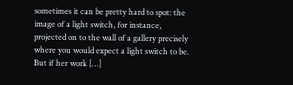sometimes it can be pretty hard to spot: the image of a light switch, for instance, projected on to the wall of a gallery precisely where you would expect a light switch to be. But if her work […]